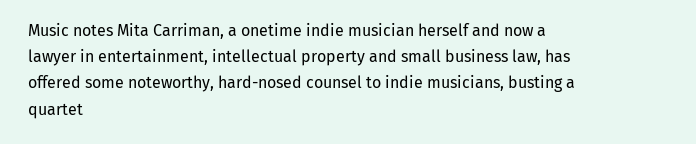Music notes Mita Carriman, a onetime indie musician herself and now a lawyer in entertainment, intellectual property and small business law, has offered some noteworthy, hard-nosed counsel to indie musicians, busting a quartet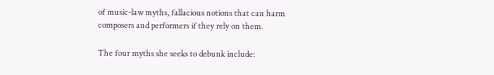of music-law myths, fallacious notions that can harm composers and performers if they rely on them.

The four myths she seeks to debunk include: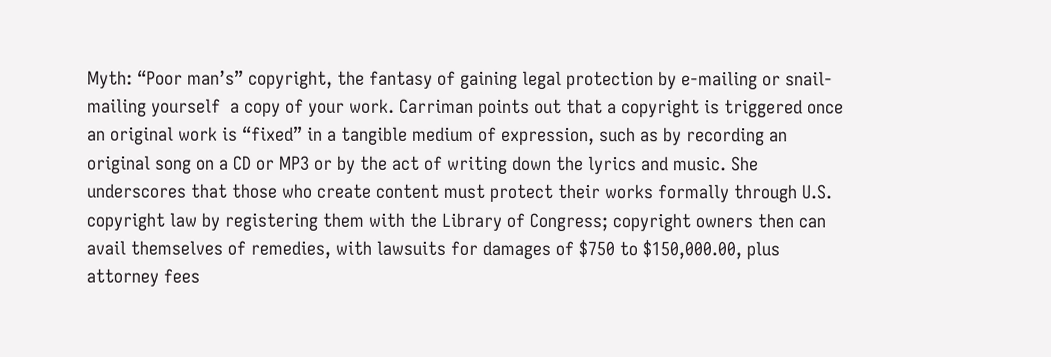Myth: “Poor man’s” copyright, the fantasy of gaining legal protection by e-mailing or snail-mailing yourself  a copy of your work. Carriman points out that a copyright is triggered once an original work is “fixed” in a tangible medium of expression, such as by recording an original song on a CD or MP3 or by the act of writing down the lyrics and music. She underscores that those who create content must protect their works formally through U.S. copyright law by registering them with the Library of Congress; copyright owners then can avail themselves of remedies, with lawsuits for damages of $750 to $150,000.00, plus attorney fees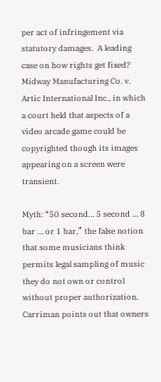per act of infringement via statutory damages.  A leading case on how rights get fixed? Midway Manufacturing Co. v. Artic International Inc., in which a court held that aspects of a video arcade game could be copyrighted though its images appearing on a screen were transient.

Myth: “50 second… 5 second … 8 bar … or 1 bar,” the false notion that some musicians think permits legal sampling of music they do not own or control without proper authorization. Carriman points out that owners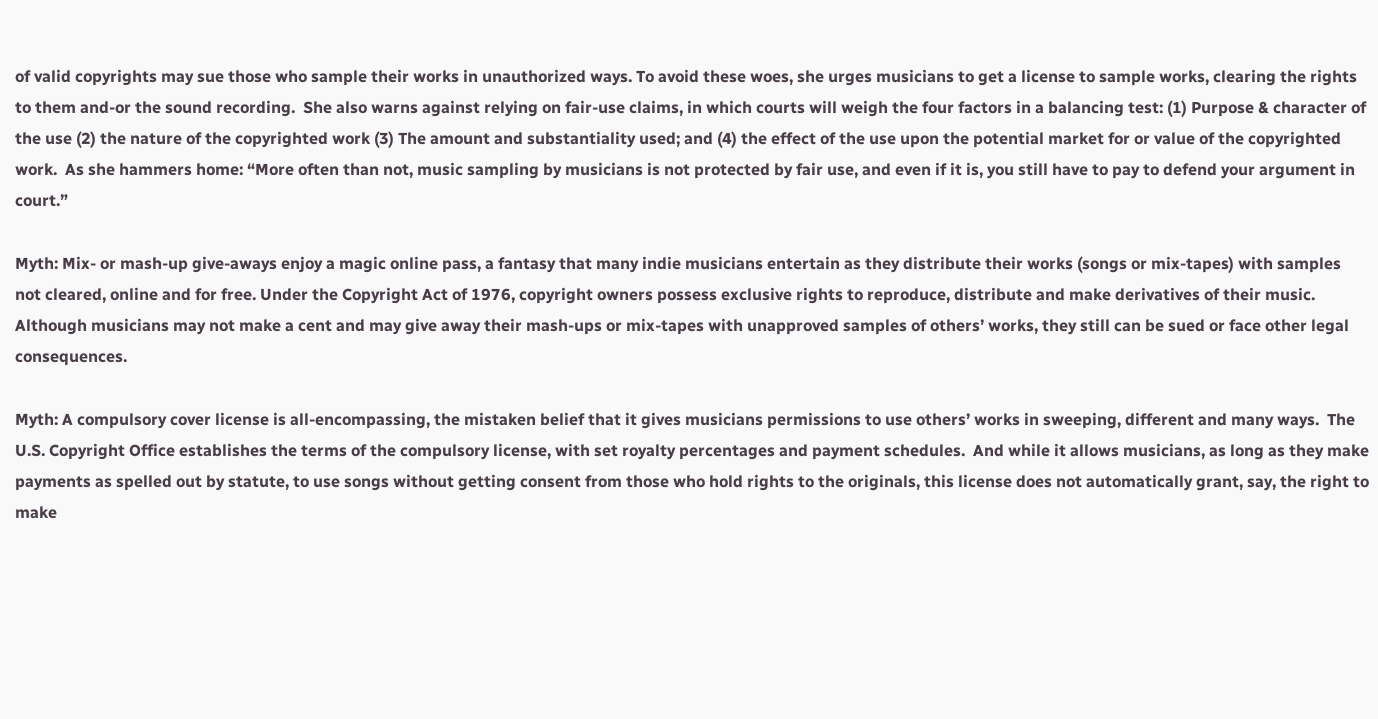of valid copyrights may sue those who sample their works in unauthorized ways. To avoid these woes, she urges musicians to get a license to sample works, clearing the rights to them and-or the sound recording.  She also warns against relying on fair-use claims, in which courts will weigh the four factors in a balancing test: (1) Purpose & character of the use (2) the nature of the copyrighted work (3) The amount and substantiality used; and (4) the effect of the use upon the potential market for or value of the copyrighted work.  As she hammers home: “More often than not, music sampling by musicians is not protected by fair use, and even if it is, you still have to pay to defend your argument in court.”

Myth: Mix- or mash-up give-aways enjoy a magic online pass, a fantasy that many indie musicians entertain as they distribute their works (songs or mix-tapes) with samples not cleared, online and for free. Under the Copyright Act of 1976, copyright owners possess exclusive rights to reproduce, distribute and make derivatives of their music.  Although musicians may not make a cent and may give away their mash-ups or mix-tapes with unapproved samples of others’ works, they still can be sued or face other legal consequences.

Myth: A compulsory cover license is all-encompassing, the mistaken belief that it gives musicians permissions to use others’ works in sweeping, different and many ways.  The U.S. Copyright Office establishes the terms of the compulsory license, with set royalty percentages and payment schedules.  And while it allows musicians, as long as they make payments as spelled out by statute, to use songs without getting consent from those who hold rights to the originals, this license does not automatically grant, say, the right to make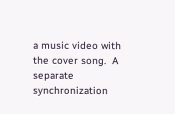a music video with the cover song.  A separate synchronization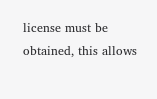license must be obtained, this allows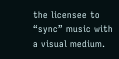the licensee to “sync” music with a visual medium.